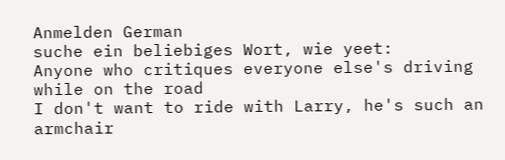Anmelden German
suche ein beliebiges Wort, wie yeet:
Anyone who critiques everyone else's driving while on the road
I don't want to ride with Larry, he's such an armchair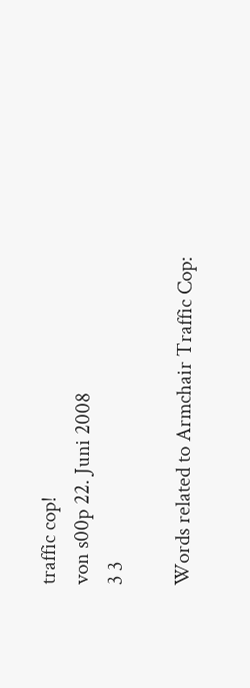traffic cop!
von s00p 22. Juni 2008
3 3

Words related to Armchair Traffic Cop: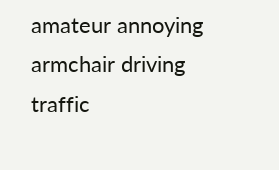amateur annoying armchair driving traffic